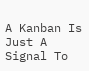A Kanban Is Just A Signal To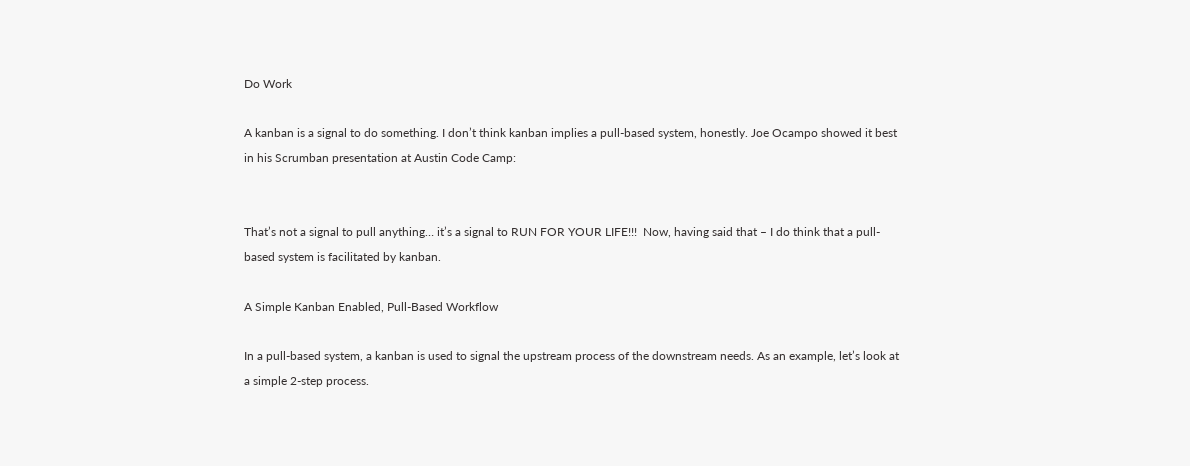Do Work

A kanban is a signal to do something. I don’t think kanban implies a pull-based system, honestly. Joe Ocampo showed it best in his Scrumban presentation at Austin Code Camp:


That’s not a signal to pull anything… it’s a signal to RUN FOR YOUR LIFE!!!  Now, having said that – I do think that a pull-based system is facilitated by kanban.

A Simple Kanban Enabled, Pull-Based Workflow

In a pull-based system, a kanban is used to signal the upstream process of the downstream needs. As an example, let’s look at a simple 2-step process.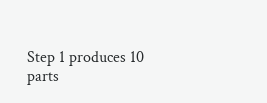Step 1 produces 10 parts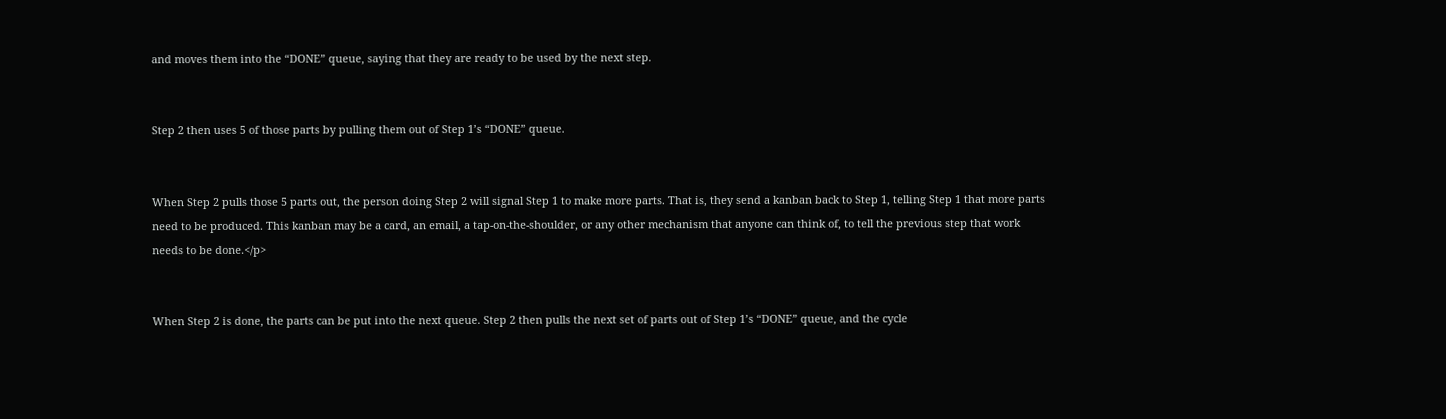and moves them into the “DONE” queue, saying that they are ready to be used by the next step.


Step 2 then uses 5 of those parts by pulling them out of Step 1’s “DONE” queue.


When Step 2 pulls those 5 parts out, the person doing Step 2 will signal Step 1 to make more parts. That is, they send a kanban back to Step 1, telling Step 1 that more parts need to be produced. This kanban may be a card, an email, a tap-on-the-shoulder, or any other mechanism that anyone can think of, to tell the previous step that work needs to be done.</p>


When Step 2 is done, the parts can be put into the next queue. Step 2 then pulls the next set of parts out of Step 1’s “DONE” queue, and the cycle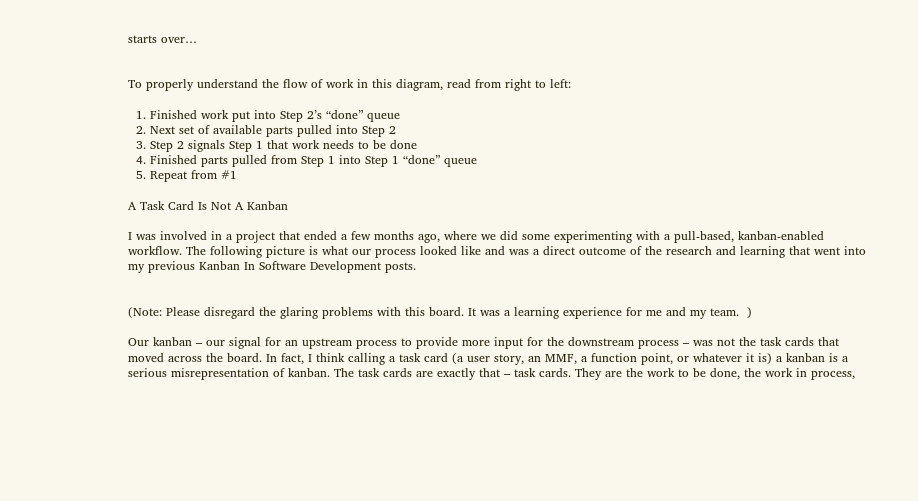starts over…


To properly understand the flow of work in this diagram, read from right to left:

  1. Finished work put into Step 2’s “done” queue
  2. Next set of available parts pulled into Step 2
  3. Step 2 signals Step 1 that work needs to be done
  4. Finished parts pulled from Step 1 into Step 1 “done” queue
  5. Repeat from #1

A Task Card Is Not A Kanban

I was involved in a project that ended a few months ago, where we did some experimenting with a pull-based, kanban-enabled workflow. The following picture is what our process looked like and was a direct outcome of the research and learning that went into my previous Kanban In Software Development posts.


(Note: Please disregard the glaring problems with this board. It was a learning experience for me and my team.  )

Our kanban – our signal for an upstream process to provide more input for the downstream process – was not the task cards that moved across the board. In fact, I think calling a task card (a user story, an MMF, a function point, or whatever it is) a kanban is a serious misrepresentation of kanban. The task cards are exactly that – task cards. They are the work to be done, the work in process,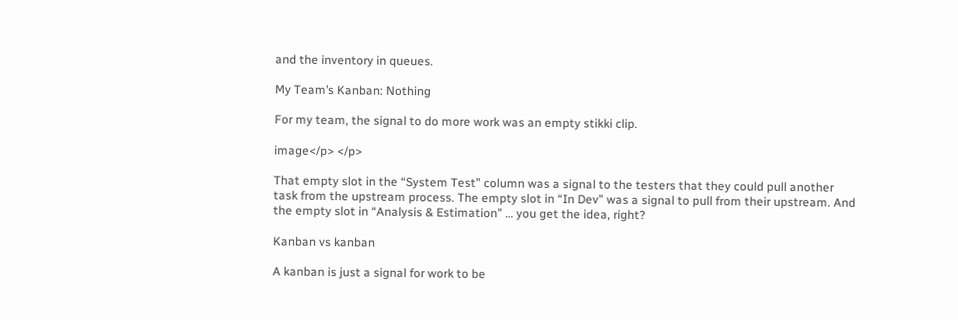and the inventory in queues.

My Team’s Kanban: Nothing

For my team, the signal to do more work was an empty stikki clip.

image</p> </p>

That empty slot in the “System Test” column was a signal to the testers that they could pull another task from the upstream process. The empty slot in “In Dev” was a signal to pull from their upstream. And the empty slot in “Analysis & Estimation” … you get the idea, right?

Kanban vs kanban

A kanban is just a signal for work to be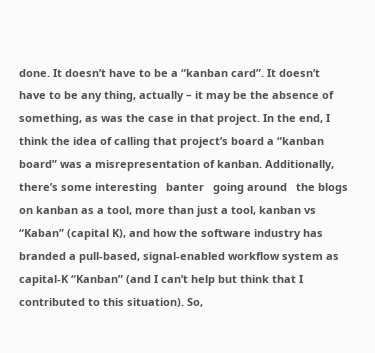done. It doesn’t have to be a “kanban card”. It doesn’t have to be any thing, actually – it may be the absence of something, as was the case in that project. In the end, I think the idea of calling that project’s board a “kanban board” was a misrepresentation of kanban. Additionally, there’s some interesting   banter   going around   the blogs on kanban as a tool, more than just a tool, kanban vs “Kaban” (capital K), and how the software industry has branded a pull-based, signal-enabled workflow system as capital-K “Kanban” (and I can’t help but think that I contributed to this situation). So,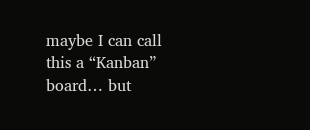maybe I can call this a “Kanban” board… but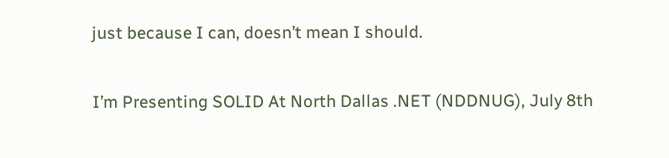just because I can, doesn’t mean I should.

I’m Presenting SOLID At North Dallas .NET (NDDNUG), July 8th